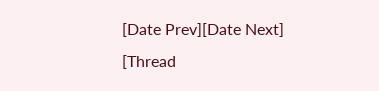[Date Prev][Date Next]   [Thread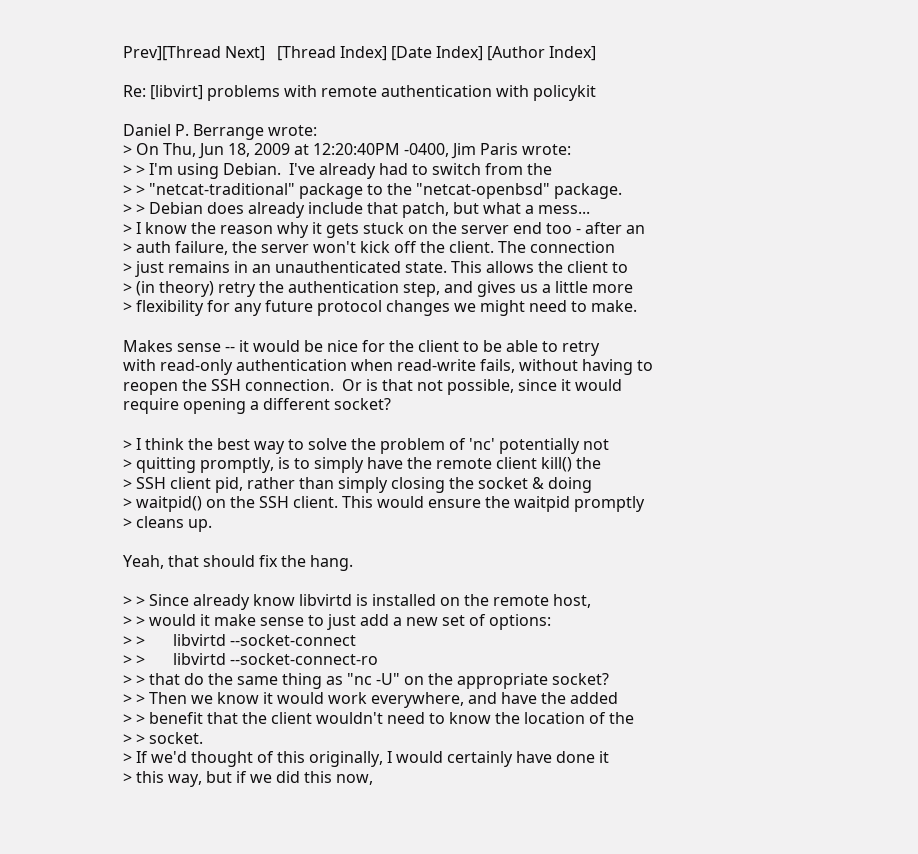Prev][Thread Next]   [Thread Index] [Date Index] [Author Index]

Re: [libvirt] problems with remote authentication with policykit

Daniel P. Berrange wrote:
> On Thu, Jun 18, 2009 at 12:20:40PM -0400, Jim Paris wrote:
> > I'm using Debian.  I've already had to switch from the
> > "netcat-traditional" package to the "netcat-openbsd" package.
> > Debian does already include that patch, but what a mess...
> I know the reason why it gets stuck on the server end too - after an
> auth failure, the server won't kick off the client. The connection
> just remains in an unauthenticated state. This allows the client to
> (in theory) retry the authentication step, and gives us a little more
> flexibility for any future protocol changes we might need to make.

Makes sense -- it would be nice for the client to be able to retry
with read-only authentication when read-write fails, without having to
reopen the SSH connection.  Or is that not possible, since it would
require opening a different socket?

> I think the best way to solve the problem of 'nc' potentially not
> quitting promptly, is to simply have the remote client kill() the
> SSH client pid, rather than simply closing the socket & doing
> waitpid() on the SSH client. This would ensure the waitpid promptly
> cleans up.

Yeah, that should fix the hang.

> > Since already know libvirtd is installed on the remote host,
> > would it make sense to just add a new set of options:
> >       libvirtd --socket-connect
> >       libvirtd --socket-connect-ro
> > that do the same thing as "nc -U" on the appropriate socket?
> > Then we know it would work everywhere, and have the added
> > benefit that the client wouldn't need to know the location of the
> > socket.
> If we'd thought of this originally, I would certainly have done it
> this way, but if we did this now,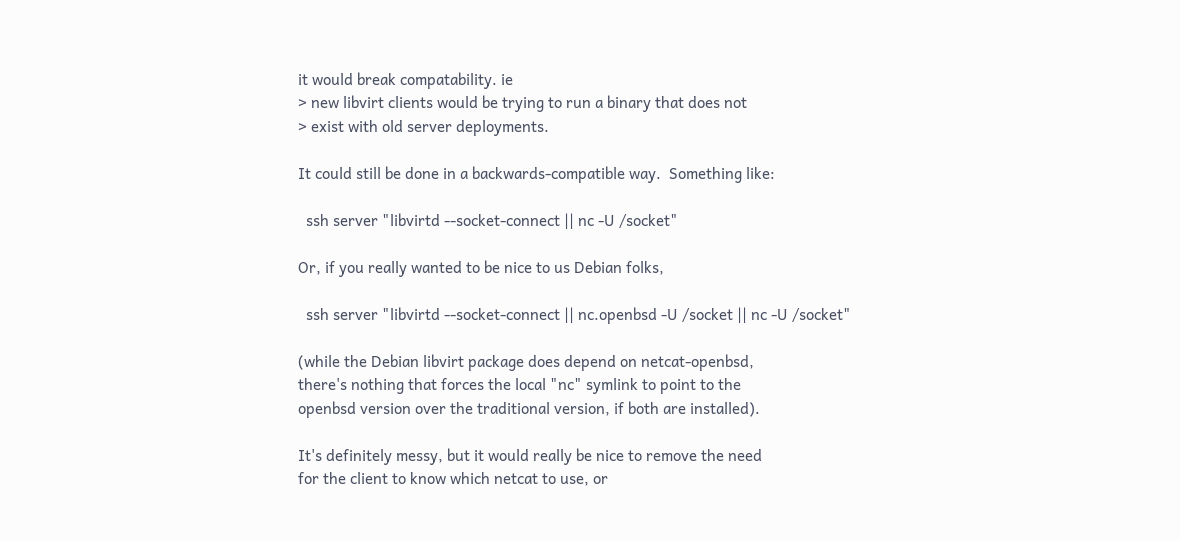it would break compatability. ie
> new libvirt clients would be trying to run a binary that does not
> exist with old server deployments.

It could still be done in a backwards-compatible way.  Something like:

  ssh server "libvirtd --socket-connect || nc -U /socket"

Or, if you really wanted to be nice to us Debian folks,

  ssh server "libvirtd --socket-connect || nc.openbsd -U /socket || nc -U /socket"

(while the Debian libvirt package does depend on netcat-openbsd,
there's nothing that forces the local "nc" symlink to point to the
openbsd version over the traditional version, if both are installed).

It's definitely messy, but it would really be nice to remove the need
for the client to know which netcat to use, or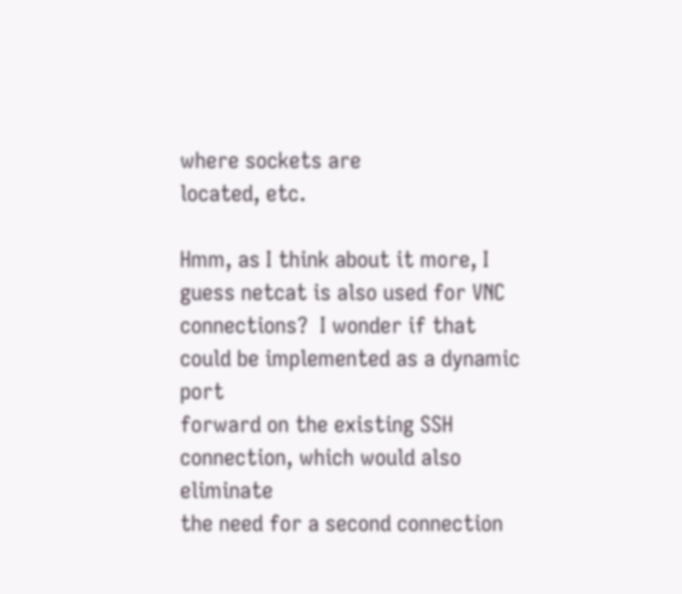where sockets are
located, etc.

Hmm, as I think about it more, I guess netcat is also used for VNC
connections?  I wonder if that could be implemented as a dynamic port
forward on the existing SSH connection, which would also eliminate
the need for a second connection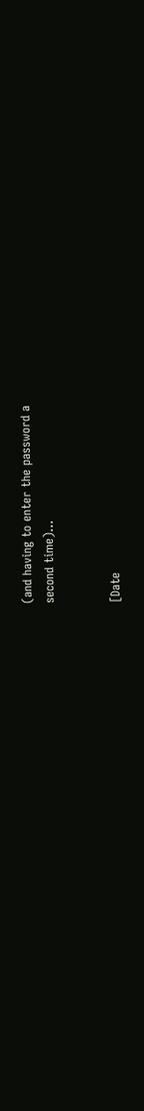(and having to enter the password a
second time)...


[Date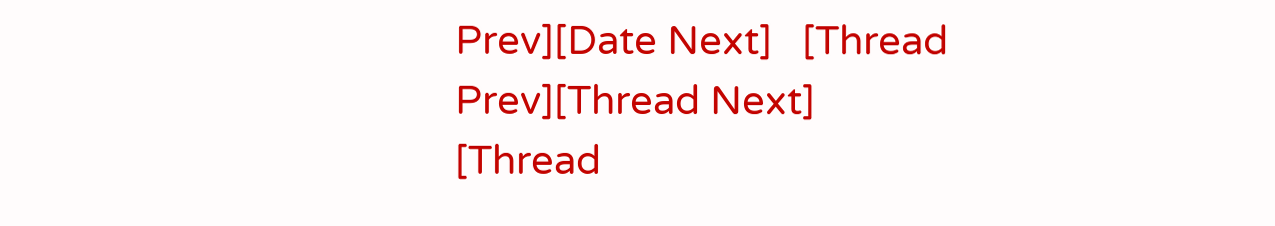Prev][Date Next]   [Thread Prev][Thread Next]   [Thread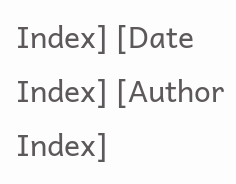Index] [Date Index] [Author Index]